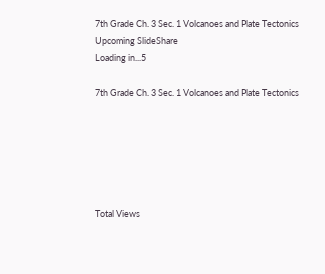7th Grade Ch. 3 Sec. 1 Volcanoes and Plate Tectonics
Upcoming SlideShare
Loading in...5

7th Grade Ch. 3 Sec. 1 Volcanoes and Plate Tectonics






Total Views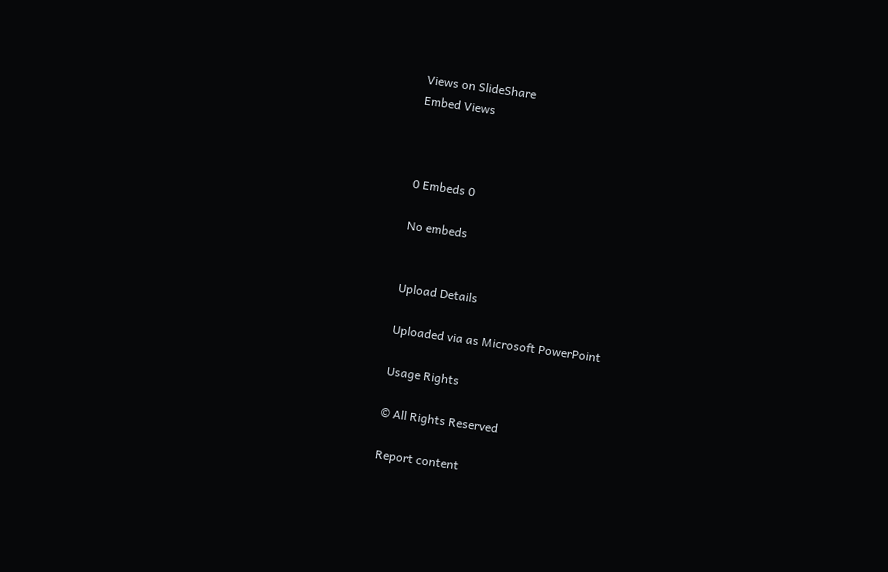Views on SlideShare
Embed Views



0 Embeds 0

No embeds


Upload Details

Uploaded via as Microsoft PowerPoint

Usage Rights

© All Rights Reserved

Report content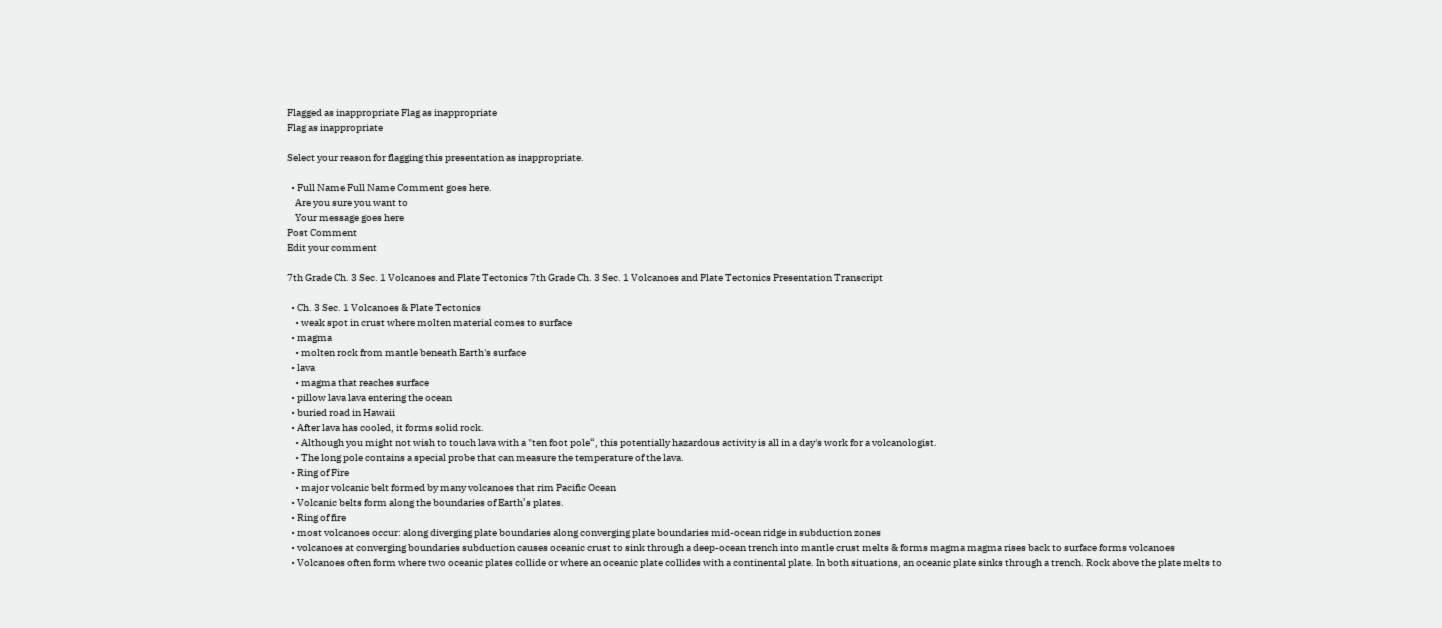Flagged as inappropriate Flag as inappropriate
Flag as inappropriate

Select your reason for flagging this presentation as inappropriate.

  • Full Name Full Name Comment goes here.
    Are you sure you want to
    Your message goes here
Post Comment
Edit your comment

7th Grade Ch. 3 Sec. 1 Volcanoes and Plate Tectonics 7th Grade Ch. 3 Sec. 1 Volcanoes and Plate Tectonics Presentation Transcript

  • Ch. 3 Sec. 1 Volcanoes & Plate Tectonics
    • weak spot in crust where molten material comes to surface
  • magma
    • molten rock from mantle beneath Earth's surface
  • lava
    • magma that reaches surface
  • pillow lava lava entering the ocean
  • buried road in Hawaii
  • After lava has cooled, it forms solid rock.
    • Although you might not wish to touch lava with a "ten foot pole“, this potentially hazardous activity is all in a day's work for a volcanologist.
    • The long pole contains a special probe that can measure the temperature of the lava.
  • Ring of Fire
    • major volcanic belt formed by many volcanoes that rim Pacific Ocean
  • Volcanic belts form along the boundaries of Earth’s plates.
  • Ring of fire
  • most volcanoes occur: along diverging plate boundaries along converging plate boundaries mid-ocean ridge in subduction zones
  • volcanoes at converging boundaries subduction causes oceanic crust to sink through a deep-ocean trench into mantle crust melts & forms magma magma rises back to surface forms volcanoes
  • Volcanoes often form where two oceanic plates collide or where an oceanic plate collides with a continental plate. In both situations, an oceanic plate sinks through a trench. Rock above the plate melts to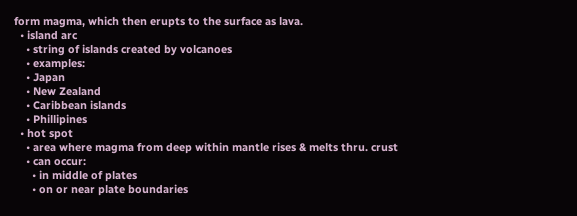form magma, which then erupts to the surface as lava.
  • island arc
    • string of islands created by volcanoes
    • examples:
    • Japan
    • New Zealand
    • Caribbean islands
    • Phillipines
  • hot spot
    • area where magma from deep within mantle rises & melts thru. crust
    • can occur:
      • in middle of plates
      • on or near plate boundaries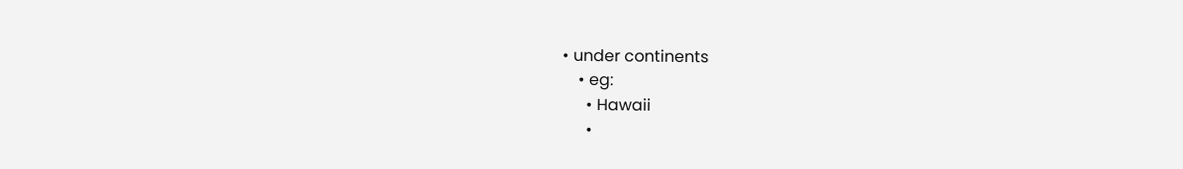• under continents
    • eg:
      • Hawaii
      •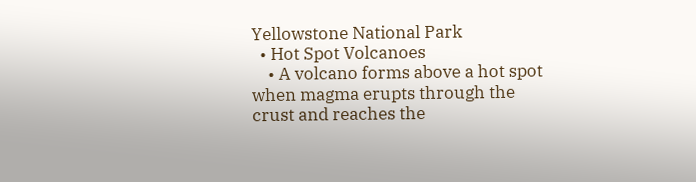Yellowstone National Park
  • Hot Spot Volcanoes
    • A volcano forms above a hot spot when magma erupts through the crust and reaches the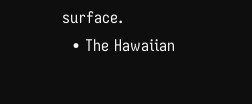surface.
  • The Hawaiian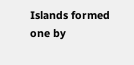Islands formed one by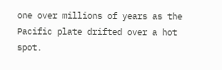one over millions of years as the Pacific plate drifted over a hot spot.